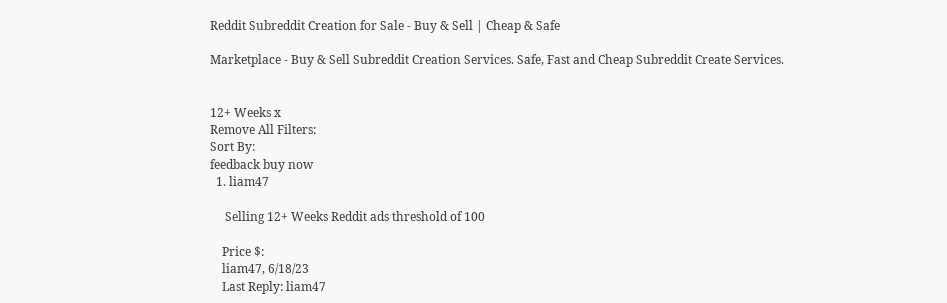Reddit Subreddit Creation for Sale - Buy & Sell | Cheap & Safe

Marketplace - Buy & Sell Subreddit Creation Services. Safe, Fast and Cheap Subreddit Create Services.


12+ Weeks x
Remove All Filters:
Sort By:
feedback buy now
  1. liam47

     Selling 12+ Weeks Reddit ads threshold of 100

    Price $:
    liam47, 6/18/23
    Last Reply: liam47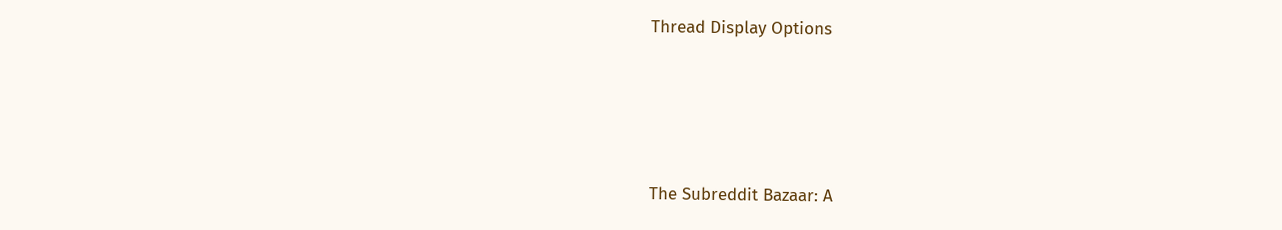Thread Display Options




The Subreddit Bazaar: A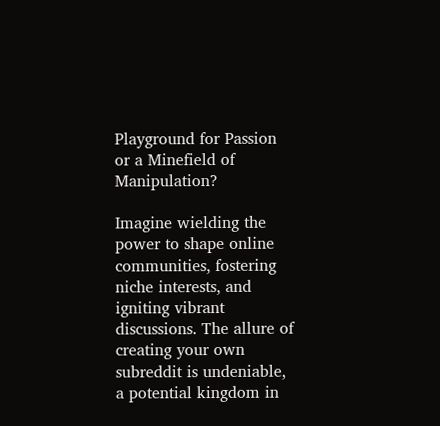Playground for Passion or a Minefield of Manipulation?

Imagine wielding the power to shape online communities, fostering niche interests, and igniting vibrant discussions. The allure of creating your own subreddit is undeniable, a potential kingdom in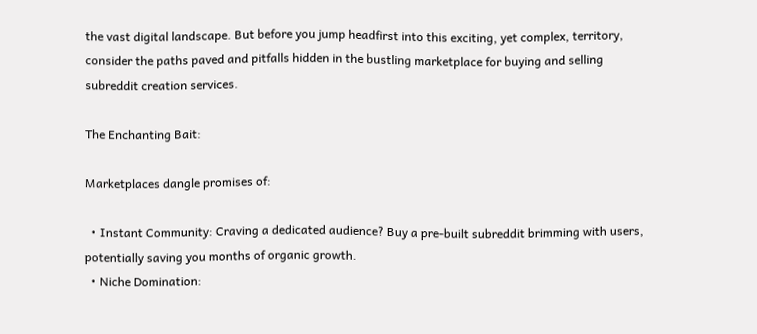the vast digital landscape. But before you jump headfirst into this exciting, yet complex, territory, consider the paths paved and pitfalls hidden in the bustling marketplace for buying and selling subreddit creation services.

The Enchanting Bait:

Marketplaces dangle promises of:

  • Instant Community: Craving a dedicated audience? Buy a pre-built subreddit brimming with users, potentially saving you months of organic growth.
  • Niche Domination: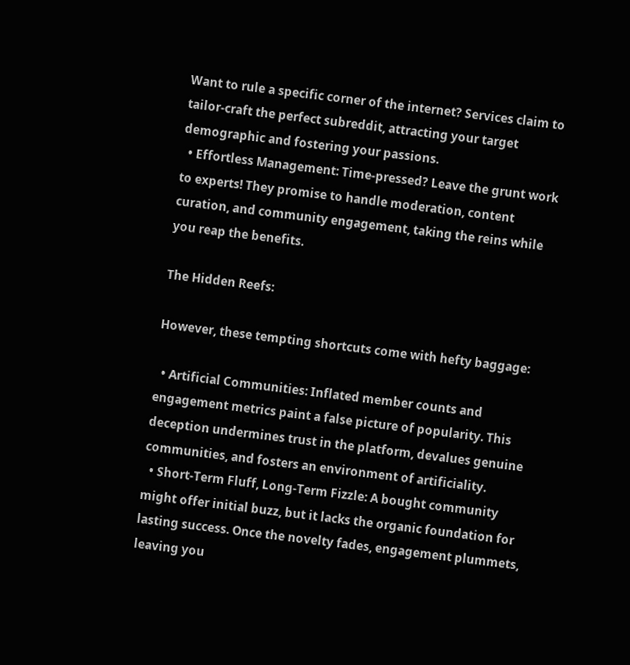Want to rule a specific corner of the internet? Services claim to tailor-craft the perfect subreddit, attracting your target demographic and fostering your passions.
  • Effortless Management: Time-pressed? Leave the grunt work to experts! They promise to handle moderation, content curation, and community engagement, taking the reins while you reap the benefits.

The Hidden Reefs:

However, these tempting shortcuts come with hefty baggage:

  • Artificial Communities: Inflated member counts and engagement metrics paint a false picture of popularity. This deception undermines trust in the platform, devalues genuine communities, and fosters an environment of artificiality.
  • Short-Term Fluff, Long-Term Fizzle: A bought community might offer initial buzz, but it lacks the organic foundation for lasting success. Once the novelty fades, engagement plummets, leaving you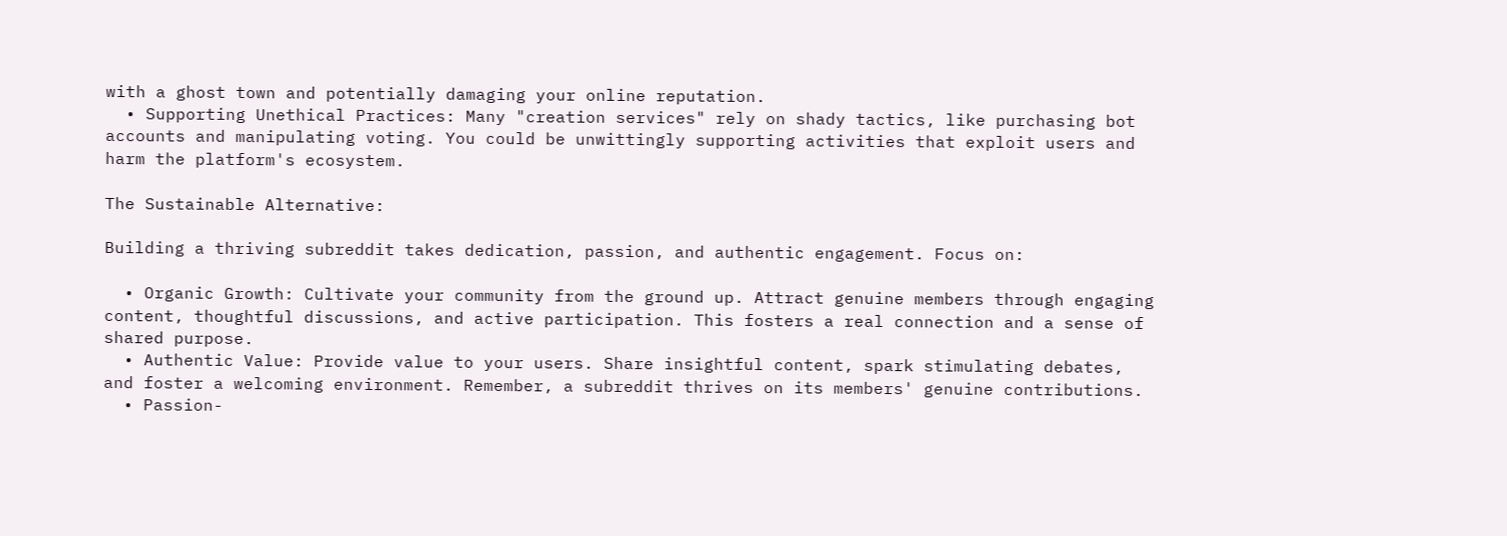with a ghost town and potentially damaging your online reputation.
  • Supporting Unethical Practices: Many "creation services" rely on shady tactics, like purchasing bot accounts and manipulating voting. You could be unwittingly supporting activities that exploit users and harm the platform's ecosystem.

The Sustainable Alternative:

Building a thriving subreddit takes dedication, passion, and authentic engagement. Focus on:

  • Organic Growth: Cultivate your community from the ground up. Attract genuine members through engaging content, thoughtful discussions, and active participation. This fosters a real connection and a sense of shared purpose.
  • Authentic Value: Provide value to your users. Share insightful content, spark stimulating debates, and foster a welcoming environment. Remember, a subreddit thrives on its members' genuine contributions.
  • Passion-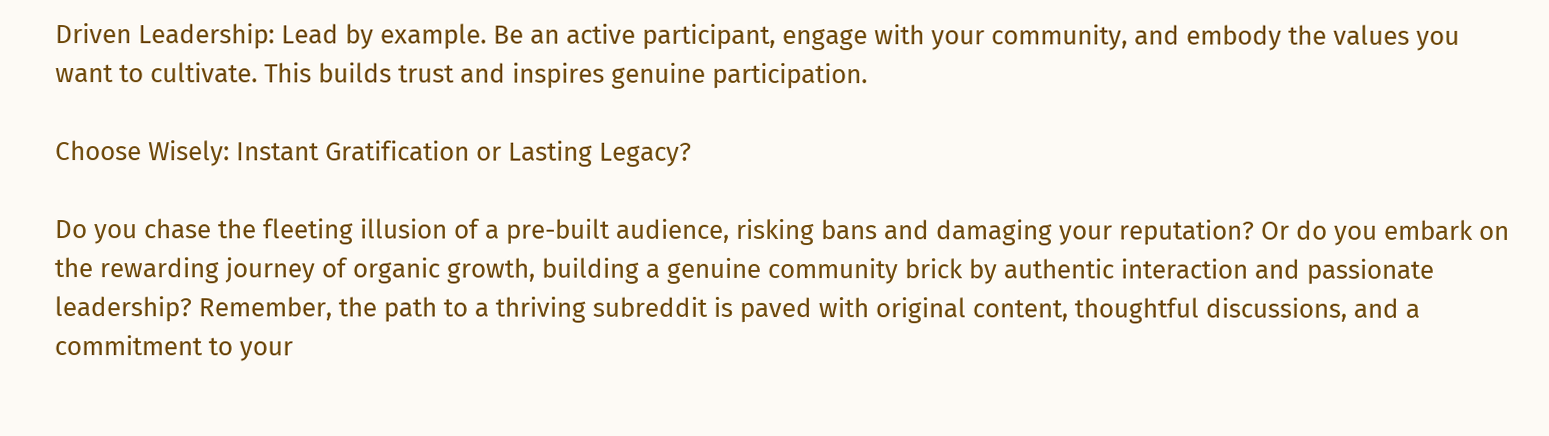Driven Leadership: Lead by example. Be an active participant, engage with your community, and embody the values you want to cultivate. This builds trust and inspires genuine participation.

Choose Wisely: Instant Gratification or Lasting Legacy?

Do you chase the fleeting illusion of a pre-built audience, risking bans and damaging your reputation? Or do you embark on the rewarding journey of organic growth, building a genuine community brick by authentic interaction and passionate leadership? Remember, the path to a thriving subreddit is paved with original content, thoughtful discussions, and a commitment to your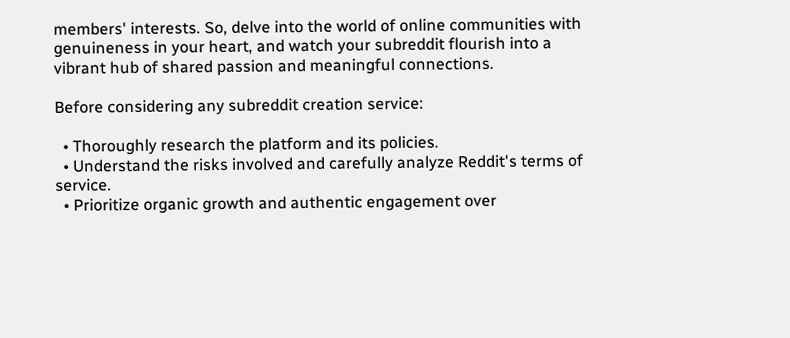members' interests. So, delve into the world of online communities with genuineness in your heart, and watch your subreddit flourish into a vibrant hub of shared passion and meaningful connections.

Before considering any subreddit creation service:

  • Thoroughly research the platform and its policies.
  • Understand the risks involved and carefully analyze Reddit's terms of service.
  • Prioritize organic growth and authentic engagement over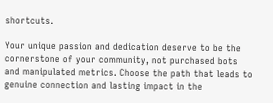shortcuts.

Your unique passion and dedication deserve to be the cornerstone of your community, not purchased bots and manipulated metrics. Choose the path that leads to genuine connection and lasting impact in the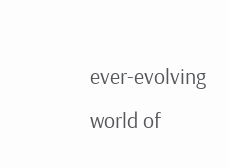ever-evolving world of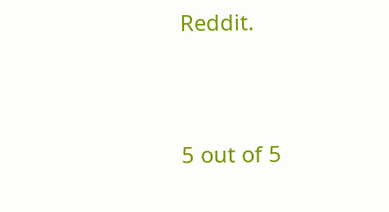Reddit.




5 out of 5